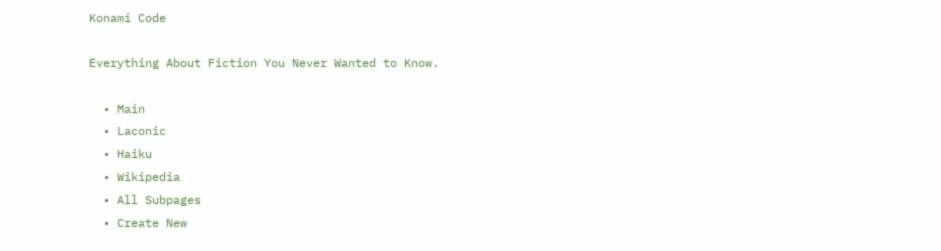Konami Code

Everything About Fiction You Never Wanted to Know.

  • Main
  • Laconic
  • Haiku
  • Wikipedia
  • All Subpages
  • Create New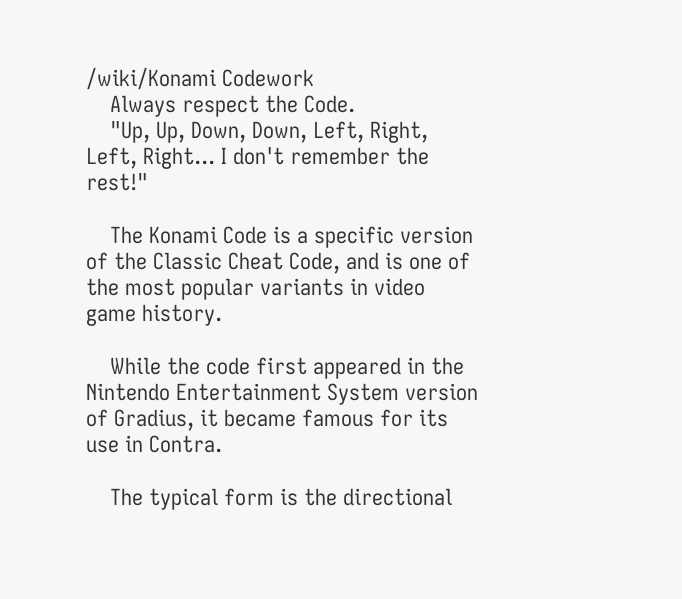/wiki/Konami Codework
    Always respect the Code.
    "Up, Up, Down, Down, Left, Right, Left, Right... I don't remember the rest!"

    The Konami Code is a specific version of the Classic Cheat Code, and is one of the most popular variants in video game history.

    While the code first appeared in the Nintendo Entertainment System version of Gradius, it became famous for its use in Contra.

    The typical form is the directional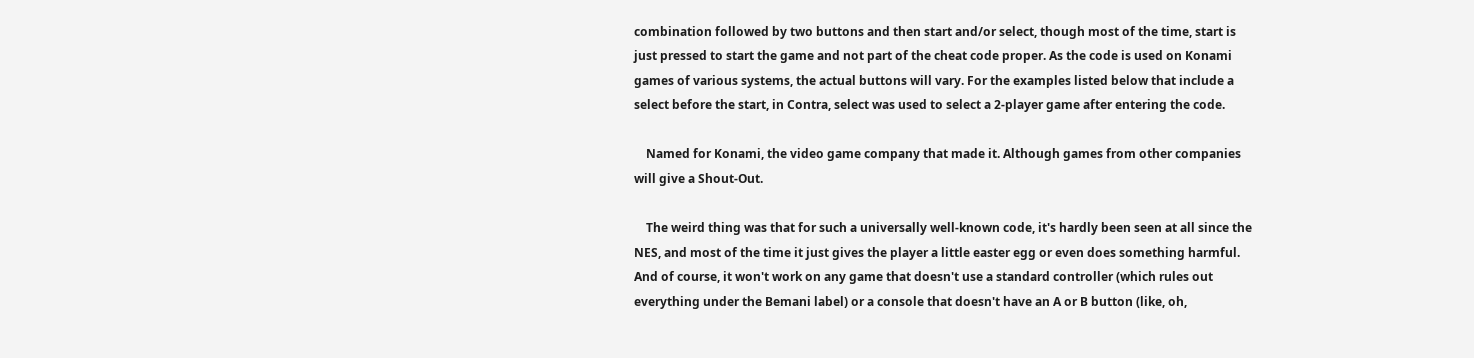combination followed by two buttons and then start and/or select, though most of the time, start is just pressed to start the game and not part of the cheat code proper. As the code is used on Konami games of various systems, the actual buttons will vary. For the examples listed below that include a select before the start, in Contra, select was used to select a 2-player game after entering the code.

    Named for Konami, the video game company that made it. Although games from other companies will give a Shout-Out.

    The weird thing was that for such a universally well-known code, it's hardly been seen at all since the NES, and most of the time it just gives the player a little easter egg or even does something harmful. And of course, it won't work on any game that doesn't use a standard controller (which rules out everything under the Bemani label) or a console that doesn't have an A or B button (like, oh,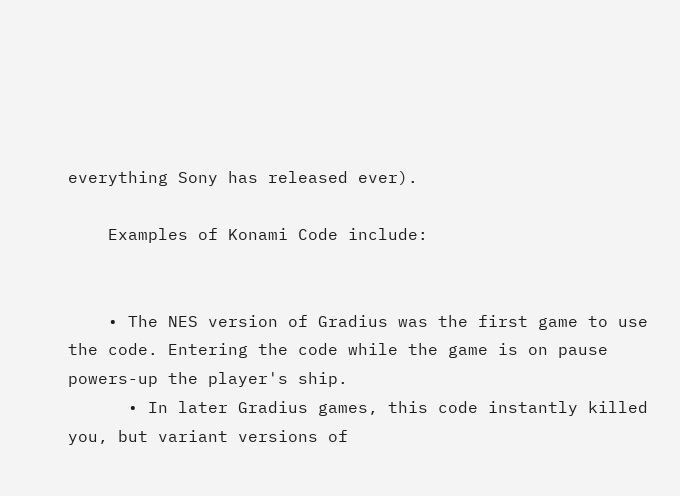everything Sony has released ever).

    Examples of Konami Code include:


    • The NES version of Gradius was the first game to use the code. Entering the code while the game is on pause powers-up the player's ship.
      • In later Gradius games, this code instantly killed you, but variant versions of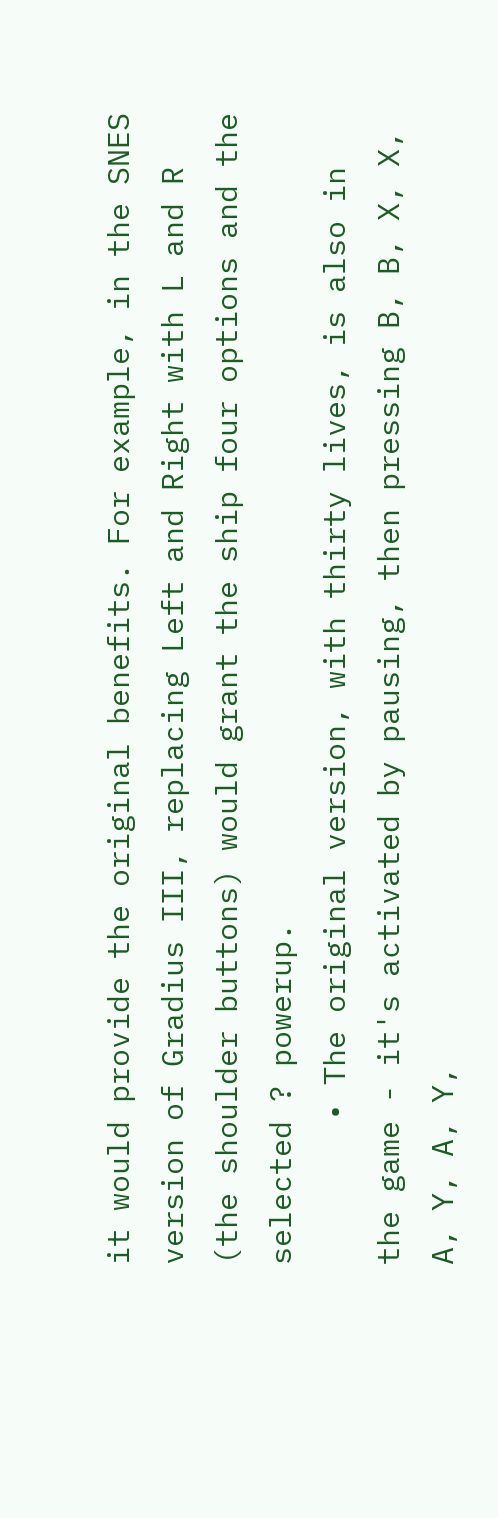it would provide the original benefits. For example, in the SNES version of Gradius III, replacing Left and Right with L and R (the shoulder buttons) would grant the ship four options and the selected ? powerup.
        • The original version, with thirty lives, is also in the game - it's activated by pausing, then pressing B, B, X, X, A, Y, A, Y,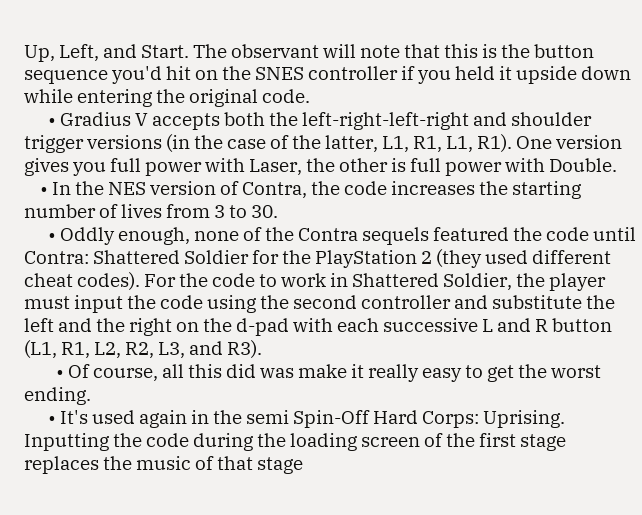Up, Left, and Start. The observant will note that this is the button sequence you'd hit on the SNES controller if you held it upside down while entering the original code.
      • Gradius V accepts both the left-right-left-right and shoulder trigger versions (in the case of the latter, L1, R1, L1, R1). One version gives you full power with Laser, the other is full power with Double.
    • In the NES version of Contra, the code increases the starting number of lives from 3 to 30.
      • Oddly enough, none of the Contra sequels featured the code until Contra: Shattered Soldier for the PlayStation 2 (they used different cheat codes). For the code to work in Shattered Soldier, the player must input the code using the second controller and substitute the left and the right on the d-pad with each successive L and R button (L1, R1, L2, R2, L3, and R3).
        • Of course, all this did was make it really easy to get the worst ending.
      • It's used again in the semi Spin-Off Hard Corps: Uprising. Inputting the code during the loading screen of the first stage replaces the music of that stage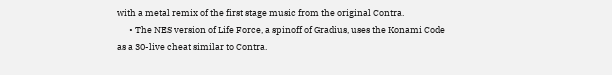with a metal remix of the first stage music from the original Contra.
      • The NES version of Life Force, a spinoff of Gradius, uses the Konami Code as a 30-live cheat similar to Contra.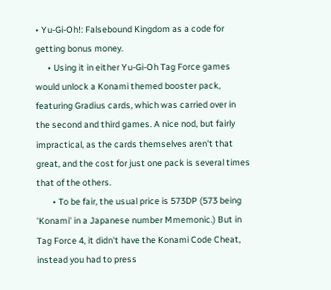• Yu-Gi-Oh!: Falsebound Kingdom as a code for getting bonus money.
      • Using it in either Yu-Gi-Oh Tag Force games would unlock a Konami themed booster pack, featuring Gradius cards, which was carried over in the second and third games. A nice nod, but fairly impractical, as the cards themselves aren't that great, and the cost for just one pack is several times that of the others.
        • To be fair, the usual price is 573DP (573 being 'Konami' in a Japanese number Mmemonic.) But in Tag Force 4, it didn't have the Konami Code Cheat, instead you had to press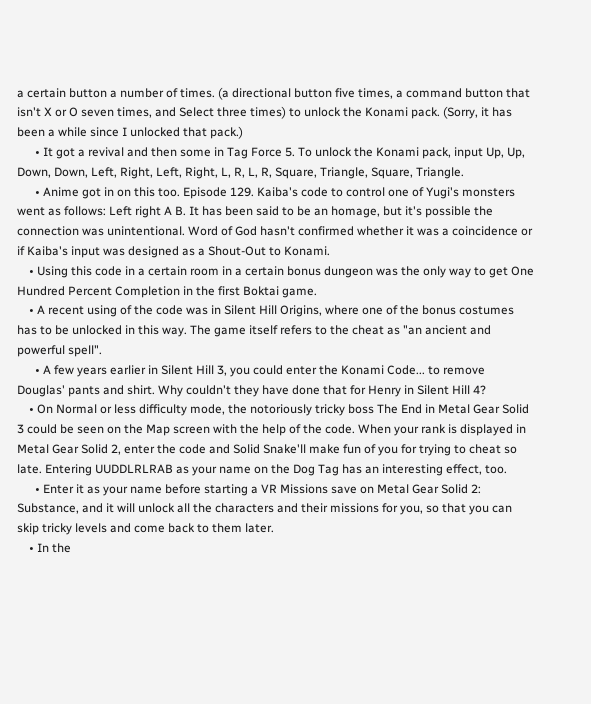a certain button a number of times. (a directional button five times, a command button that isn't X or O seven times, and Select three times) to unlock the Konami pack. (Sorry, it has been a while since I unlocked that pack.)
      • It got a revival and then some in Tag Force 5. To unlock the Konami pack, input Up, Up, Down, Down, Left, Right, Left, Right, L, R, L, R, Square, Triangle, Square, Triangle.
      • Anime got in on this too. Episode 129. Kaiba's code to control one of Yugi's monsters went as follows: Left right A B. It has been said to be an homage, but it's possible the connection was unintentional. Word of God hasn't confirmed whether it was a coincidence or if Kaiba's input was designed as a Shout-Out to Konami.
    • Using this code in a certain room in a certain bonus dungeon was the only way to get One Hundred Percent Completion in the first Boktai game.
    • A recent using of the code was in Silent Hill Origins, where one of the bonus costumes has to be unlocked in this way. The game itself refers to the cheat as "an ancient and powerful spell".
      • A few years earlier in Silent Hill 3, you could enter the Konami Code... to remove Douglas' pants and shirt. Why couldn't they have done that for Henry in Silent Hill 4?
    • On Normal or less difficulty mode, the notoriously tricky boss The End in Metal Gear Solid 3 could be seen on the Map screen with the help of the code. When your rank is displayed in Metal Gear Solid 2, enter the code and Solid Snake'll make fun of you for trying to cheat so late. Entering UUDDLRLRAB as your name on the Dog Tag has an interesting effect, too.
      • Enter it as your name before starting a VR Missions save on Metal Gear Solid 2: Substance, and it will unlock all the characters and their missions for you, so that you can skip tricky levels and come back to them later.
    • In the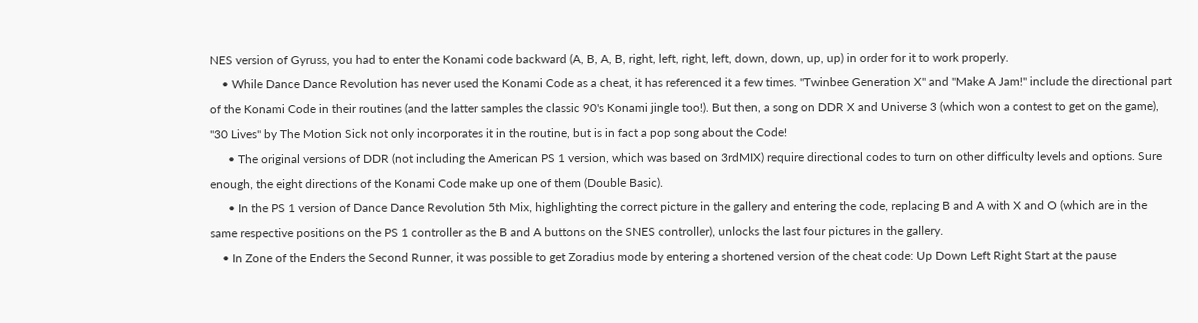NES version of Gyruss, you had to enter the Konami code backward (A, B, A, B, right, left, right, left, down, down, up, up) in order for it to work properly.
    • While Dance Dance Revolution has never used the Konami Code as a cheat, it has referenced it a few times. "Twinbee Generation X" and "Make A Jam!" include the directional part of the Konami Code in their routines (and the latter samples the classic 90's Konami jingle too!). But then, a song on DDR X and Universe 3 (which won a contest to get on the game), "30 Lives" by The Motion Sick not only incorporates it in the routine, but is in fact a pop song about the Code!
      • The original versions of DDR (not including the American PS 1 version, which was based on 3rdMIX) require directional codes to turn on other difficulty levels and options. Sure enough, the eight directions of the Konami Code make up one of them (Double Basic).
      • In the PS 1 version of Dance Dance Revolution 5th Mix, highlighting the correct picture in the gallery and entering the code, replacing B and A with X and O (which are in the same respective positions on the PS 1 controller as the B and A buttons on the SNES controller), unlocks the last four pictures in the gallery.
    • In Zone of the Enders the Second Runner, it was possible to get Zoradius mode by entering a shortened version of the cheat code: Up Down Left Right Start at the pause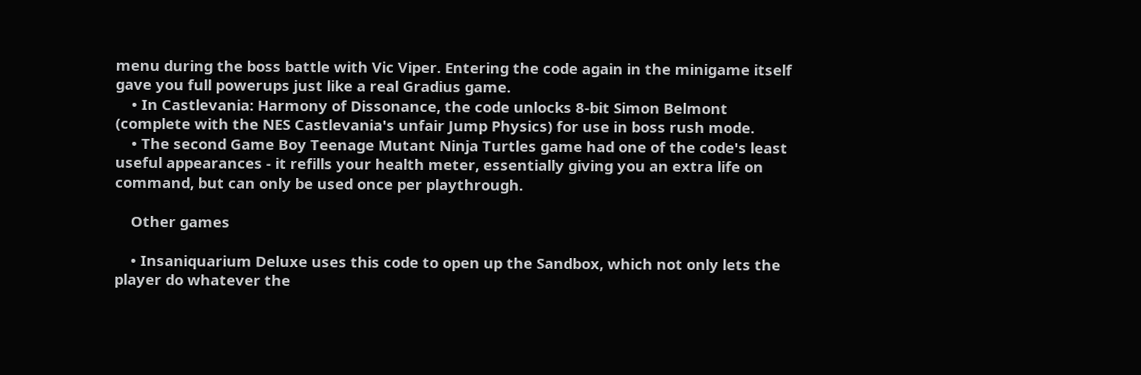menu during the boss battle with Vic Viper. Entering the code again in the minigame itself gave you full powerups just like a real Gradius game.
    • In Castlevania: Harmony of Dissonance, the code unlocks 8-bit Simon Belmont (complete with the NES Castlevania's unfair Jump Physics) for use in boss rush mode.
    • The second Game Boy Teenage Mutant Ninja Turtles game had one of the code's least useful appearances - it refills your health meter, essentially giving you an extra life on command, but can only be used once per playthrough.

    Other games

    • Insaniquarium Deluxe uses this code to open up the Sandbox, which not only lets the player do whatever the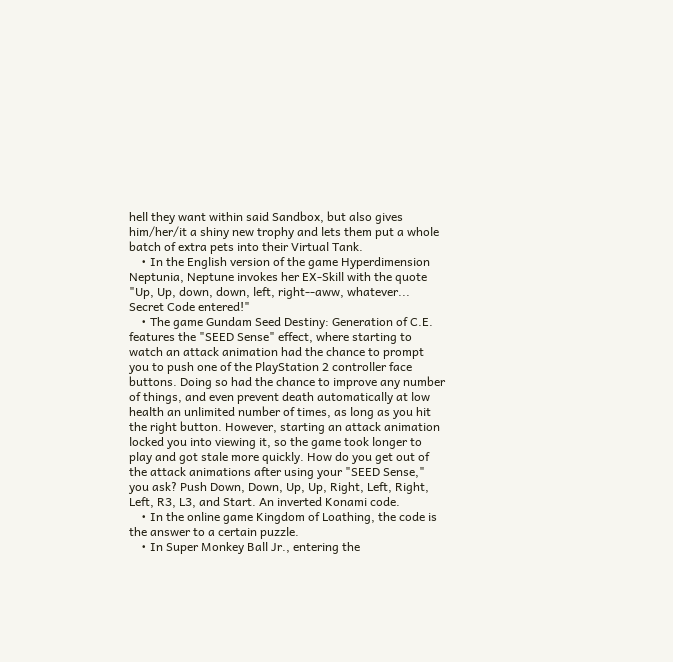hell they want within said Sandbox, but also gives him/her/it a shiny new trophy and lets them put a whole batch of extra pets into their Virtual Tank.
    • In the English version of the game Hyperdimension Neptunia, Neptune invokes her EX-Skill with the quote "Up, Up, down, down, left, right--aww, whatever... Secret Code entered!"
    • The game Gundam Seed Destiny: Generation of C.E. features the "SEED Sense" effect, where starting to watch an attack animation had the chance to prompt you to push one of the PlayStation 2 controller face buttons. Doing so had the chance to improve any number of things, and even prevent death automatically at low health an unlimited number of times, as long as you hit the right button. However, starting an attack animation locked you into viewing it, so the game took longer to play and got stale more quickly. How do you get out of the attack animations after using your "SEED Sense," you ask? Push Down, Down, Up, Up, Right, Left, Right, Left, R3, L3, and Start. An inverted Konami code.
    • In the online game Kingdom of Loathing, the code is the answer to a certain puzzle.
    • In Super Monkey Ball Jr., entering the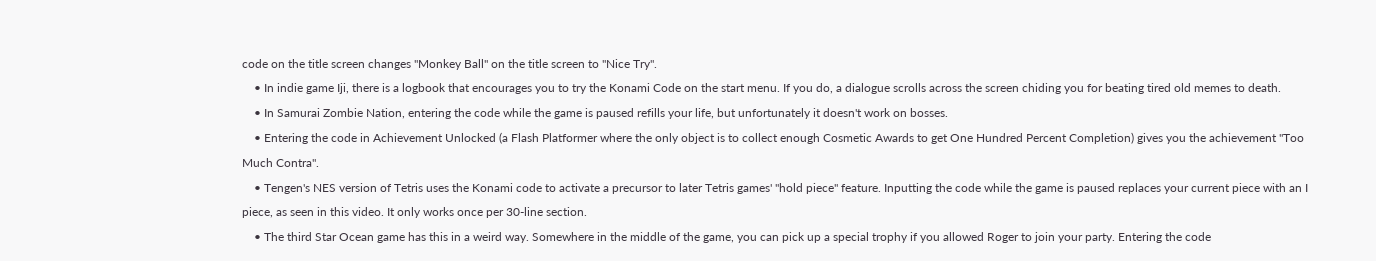code on the title screen changes "Monkey Ball" on the title screen to "Nice Try".
    • In indie game Iji, there is a logbook that encourages you to try the Konami Code on the start menu. If you do, a dialogue scrolls across the screen chiding you for beating tired old memes to death.
    • In Samurai Zombie Nation, entering the code while the game is paused refills your life, but unfortunately it doesn't work on bosses.
    • Entering the code in Achievement Unlocked (a Flash Platformer where the only object is to collect enough Cosmetic Awards to get One Hundred Percent Completion) gives you the achievement "Too Much Contra".
    • Tengen's NES version of Tetris uses the Konami code to activate a precursor to later Tetris games' "hold piece" feature. Inputting the code while the game is paused replaces your current piece with an I piece, as seen in this video. It only works once per 30-line section.
    • The third Star Ocean game has this in a weird way. Somewhere in the middle of the game, you can pick up a special trophy if you allowed Roger to join your party. Entering the code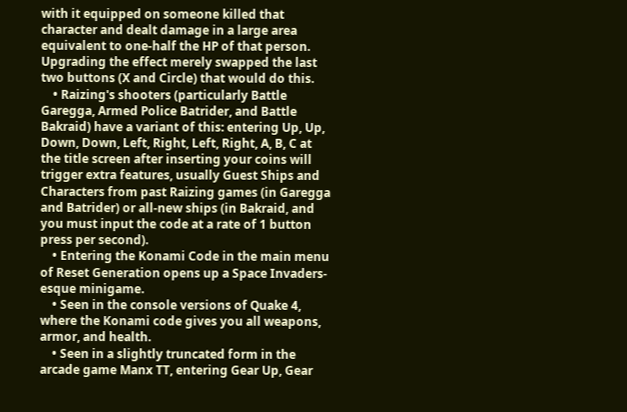with it equipped on someone killed that character and dealt damage in a large area equivalent to one-half the HP of that person. Upgrading the effect merely swapped the last two buttons (X and Circle) that would do this.
    • Raizing's shooters (particularly Battle Garegga, Armed Police Batrider, and Battle Bakraid) have a variant of this: entering Up, Up, Down, Down, Left, Right, Left, Right, A, B, C at the title screen after inserting your coins will trigger extra features, usually Guest Ships and Characters from past Raizing games (in Garegga and Batrider) or all-new ships (in Bakraid, and you must input the code at a rate of 1 button press per second).
    • Entering the Konami Code in the main menu of Reset Generation opens up a Space Invaders-esque minigame.
    • Seen in the console versions of Quake 4, where the Konami code gives you all weapons, armor, and health.
    • Seen in a slightly truncated form in the arcade game Manx TT, entering Gear Up, Gear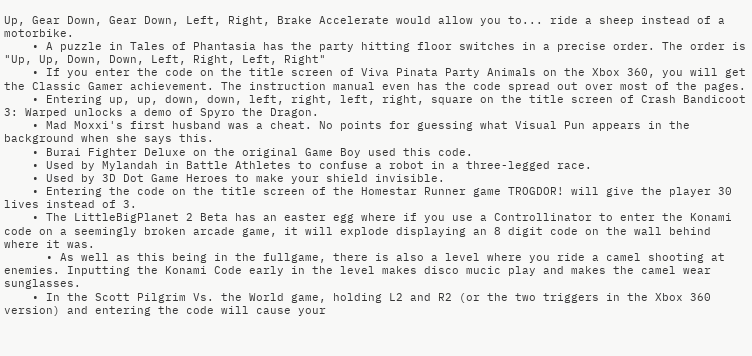Up, Gear Down, Gear Down, Left, Right, Brake Accelerate would allow you to... ride a sheep instead of a motorbike.
    • A puzzle in Tales of Phantasia has the party hitting floor switches in a precise order. The order is "Up, Up, Down, Down, Left, Right, Left, Right"
    • If you enter the code on the title screen of Viva Pinata Party Animals on the Xbox 360, you will get the Classic Gamer achievement. The instruction manual even has the code spread out over most of the pages.
    • Entering up, up, down, down, left, right, left, right, square on the title screen of Crash Bandicoot 3: Warped unlocks a demo of Spyro the Dragon.
    • Mad Moxxi's first husband was a cheat. No points for guessing what Visual Pun appears in the background when she says this.
    • Burai Fighter Deluxe on the original Game Boy used this code.
    • Used by Mylandah in Battle Athletes to confuse a robot in a three-legged race.
    • Used by 3D Dot Game Heroes to make your shield invisible.
    • Entering the code on the title screen of the Homestar Runner game TROGDOR! will give the player 30 lives instead of 3.
    • The LittleBigPlanet 2 Beta has an easter egg where if you use a Controllinator to enter the Konami code on a seemingly broken arcade game, it will explode displaying an 8 digit code on the wall behind where it was.
      • As well as this being in the fullgame, there is also a level where you ride a camel shooting at enemies. Inputting the Konami Code early in the level makes disco mucic play and makes the camel wear sunglasses.
    • In the Scott Pilgrim Vs. the World game, holding L2 and R2 (or the two triggers in the Xbox 360 version) and entering the code will cause your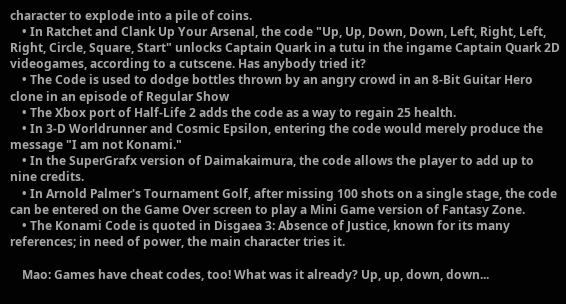character to explode into a pile of coins.
    • In Ratchet and Clank Up Your Arsenal, the code "Up, Up, Down, Down, Left, Right, Left, Right, Circle, Square, Start" unlocks Captain Quark in a tutu in the ingame Captain Quark 2D videogames, according to a cutscene. Has anybody tried it?
    • The Code is used to dodge bottles thrown by an angry crowd in an 8-Bit Guitar Hero clone in an episode of Regular Show
    • The Xbox port of Half-Life 2 adds the code as a way to regain 25 health.
    • In 3-D Worldrunner and Cosmic Epsilon, entering the code would merely produce the message "I am not Konami."
    • In the SuperGrafx version of Daimakaimura, the code allows the player to add up to nine credits.
    • In Arnold Palmer's Tournament Golf, after missing 100 shots on a single stage, the code can be entered on the Game Over screen to play a Mini Game version of Fantasy Zone.
    • The Konami Code is quoted in Disgaea 3: Absence of Justice, known for its many references; in need of power, the main character tries it.

    Mao: Games have cheat codes, too! What was it already? Up, up, down, down...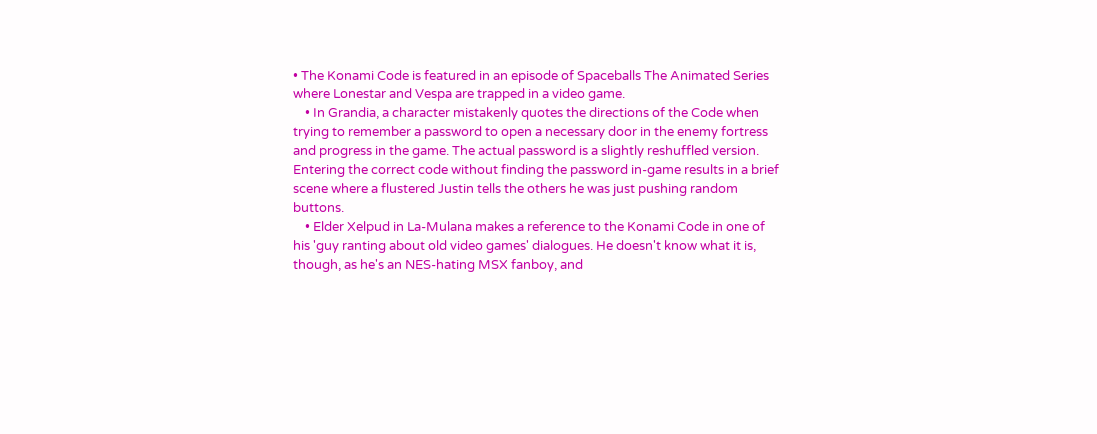• The Konami Code is featured in an episode of Spaceballs The Animated Series where Lonestar and Vespa are trapped in a video game.
    • In Grandia, a character mistakenly quotes the directions of the Code when trying to remember a password to open a necessary door in the enemy fortress and progress in the game. The actual password is a slightly reshuffled version. Entering the correct code without finding the password in-game results in a brief scene where a flustered Justin tells the others he was just pushing random buttons.
    • Elder Xelpud in La-Mulana makes a reference to the Konami Code in one of his 'guy ranting about old video games' dialogues. He doesn't know what it is, though, as he's an NES-hating MSX fanboy, and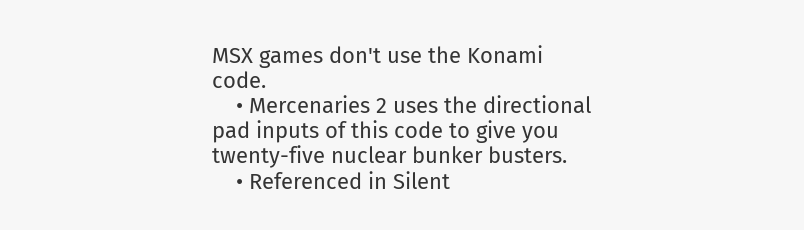MSX games don't use the Konami code.
    • Mercenaries 2 uses the directional pad inputs of this code to give you twenty-five nuclear bunker busters.
    • Referenced in Silent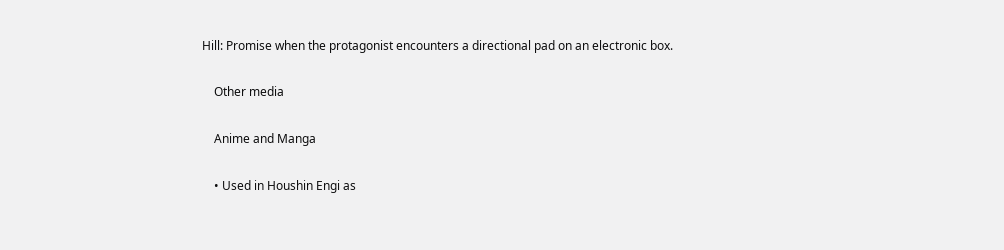Hill: Promise when the protagonist encounters a directional pad on an electronic box.

    Other media

    Anime and Manga

    • Used in Houshin Engi as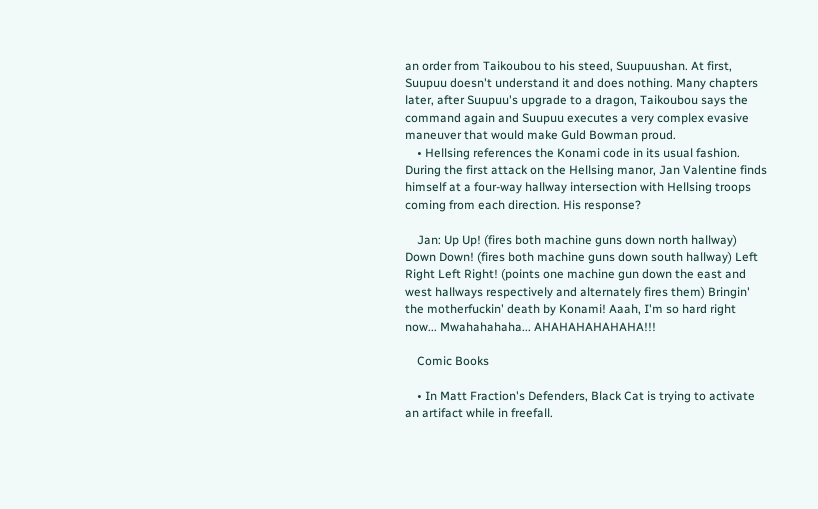an order from Taikoubou to his steed, Suupuushan. At first, Suupuu doesn't understand it and does nothing. Many chapters later, after Suupuu's upgrade to a dragon, Taikoubou says the command again and Suupuu executes a very complex evasive maneuver that would make Guld Bowman proud.
    • Hellsing references the Konami code in its usual fashion. During the first attack on the Hellsing manor, Jan Valentine finds himself at a four-way hallway intersection with Hellsing troops coming from each direction. His response?

    Jan: Up Up! (fires both machine guns down north hallway) Down Down! (fires both machine guns down south hallway) Left Right Left Right! (points one machine gun down the east and west hallways respectively and alternately fires them) Bringin' the motherfuckin' death by Konami! Aaah, I'm so hard right now... Mwahahahaha... AHAHAHAHAHAHA!!!

    Comic Books

    • In Matt Fraction's Defenders, Black Cat is trying to activate an artifact while in freefall.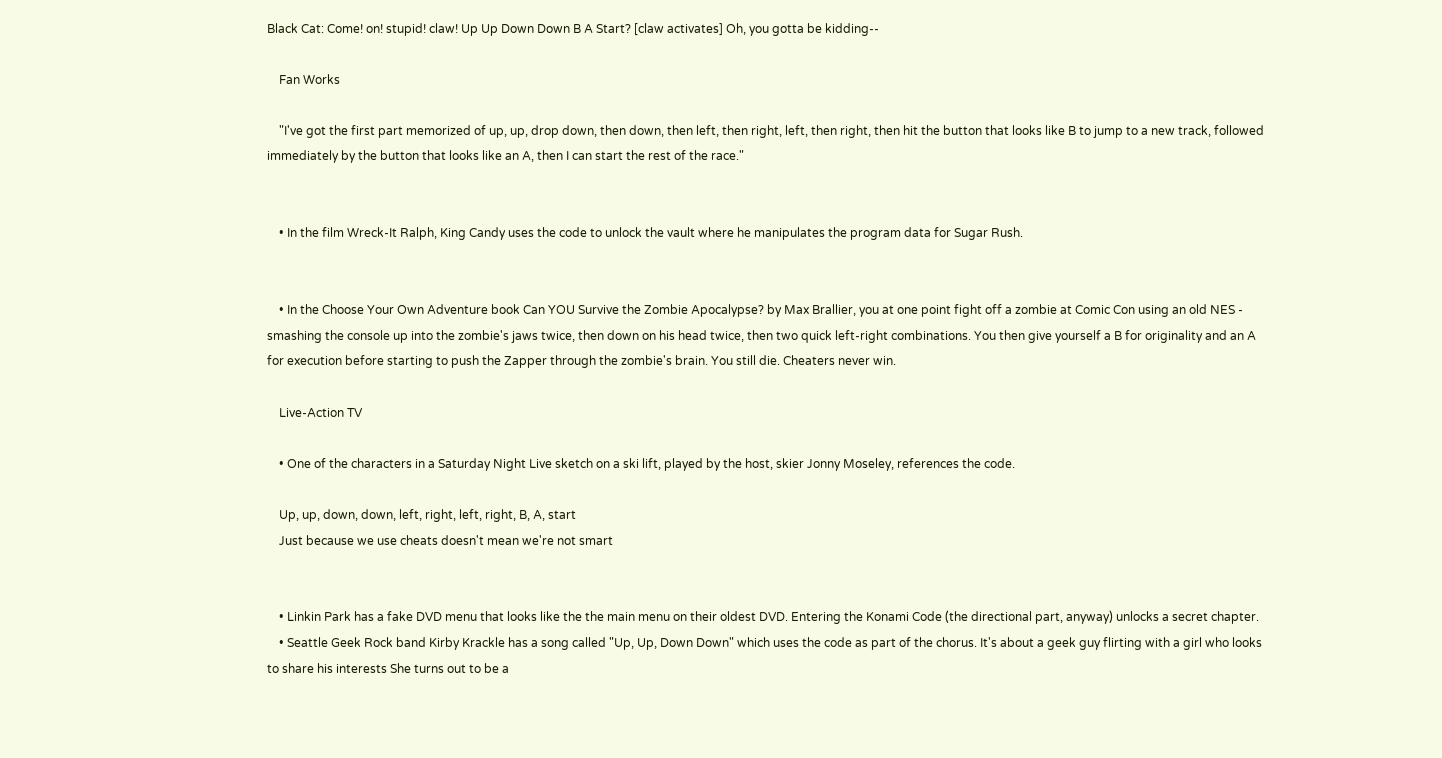Black Cat: Come! on! stupid! claw! Up Up Down Down B A Start? [claw activates] Oh, you gotta be kidding--

    Fan Works

    "I've got the first part memorized of up, up, drop down, then down, then left, then right, left, then right, then hit the button that looks like B to jump to a new track, followed immediately by the button that looks like an A, then I can start the rest of the race."


    • In the film Wreck-It Ralph, King Candy uses the code to unlock the vault where he manipulates the program data for Sugar Rush.


    • In the Choose Your Own Adventure book Can YOU Survive the Zombie Apocalypse? by Max Brallier, you at one point fight off a zombie at Comic Con using an old NES - smashing the console up into the zombie's jaws twice, then down on his head twice, then two quick left-right combinations. You then give yourself a B for originality and an A for execution before starting to push the Zapper through the zombie's brain. You still die. Cheaters never win.

    Live-Action TV

    • One of the characters in a Saturday Night Live sketch on a ski lift, played by the host, skier Jonny Moseley, references the code.

    Up, up, down, down, left, right, left, right, B, A, start
    Just because we use cheats doesn't mean we're not smart


    • Linkin Park has a fake DVD menu that looks like the the main menu on their oldest DVD. Entering the Konami Code (the directional part, anyway) unlocks a secret chapter.
    • Seattle Geek Rock band Kirby Krackle has a song called "Up, Up, Down Down" which uses the code as part of the chorus. It's about a geek guy flirting with a girl who looks to share his interests She turns out to be a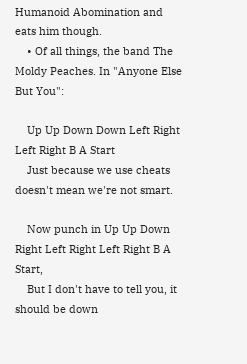Humanoid Abomination and eats him though.
    • Of all things, the band The Moldy Peaches. In "Anyone Else But You":

    Up Up Down Down Left Right Left Right B A Start
    Just because we use cheats doesn't mean we're not smart.

    Now punch in Up Up Down Right Left Right Left Right B A Start,
    But I don't have to tell you, it should be down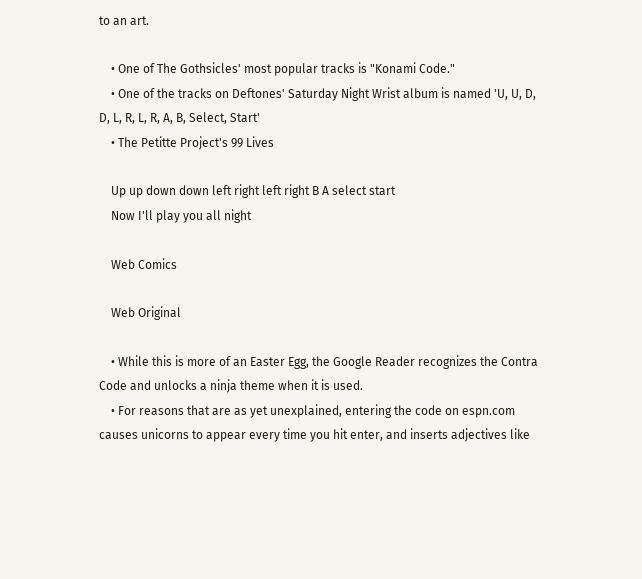to an art.

    • One of The Gothsicles' most popular tracks is "Konami Code."
    • One of the tracks on Deftones' Saturday Night Wrist album is named 'U, U, D, D, L, R, L, R, A, B, Select, Start'
    • The Petitte Project's 99 Lives

    Up up down down left right left right B A select start
    Now I'll play you all night

    Web Comics

    Web Original

    • While this is more of an Easter Egg, the Google Reader recognizes the Contra Code and unlocks a ninja theme when it is used.
    • For reasons that are as yet unexplained, entering the code on espn.com causes unicorns to appear every time you hit enter, and inserts adjectives like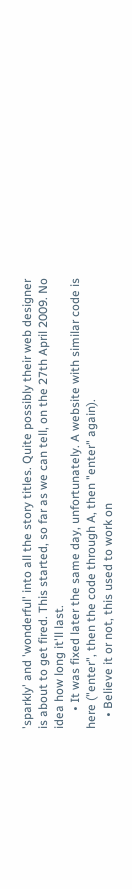'sparkly' and 'wonderful' into all the story titles. Quite possibly their web designer is about to get fired. This started, so far as we can tell, on the 27th April 2009. No idea how long it'll last.
      • It was fixed later the same day, unfortunately. A website with similar code is here ("enter", then the code through A, then "enter" again).
    • Believe it or not, this used to work on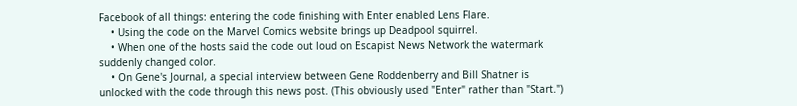Facebook of all things: entering the code finishing with Enter enabled Lens Flare.
    • Using the code on the Marvel Comics website brings up Deadpool squirrel.
    • When one of the hosts said the code out loud on Escapist News Network the watermark suddenly changed color.
    • On Gene's Journal, a special interview between Gene Roddenberry and Bill Shatner is unlocked with the code through this news post. (This obviously used "Enter" rather than "Start.")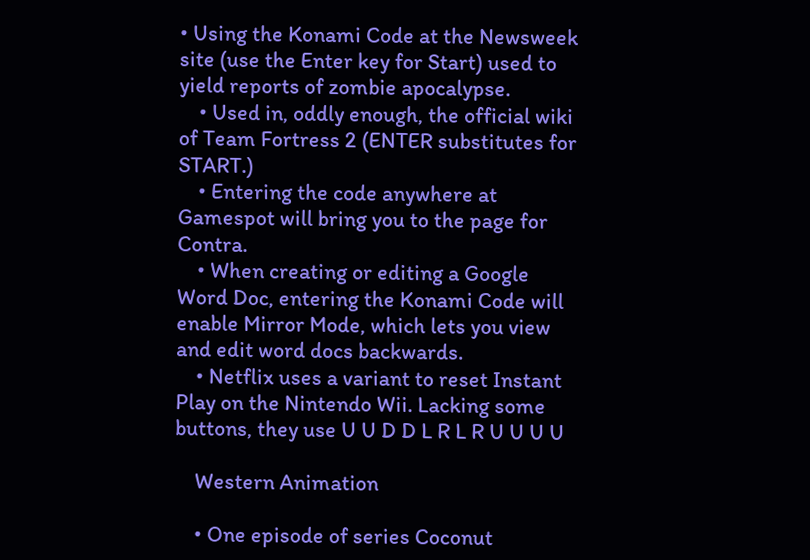• Using the Konami Code at the Newsweek site (use the Enter key for Start) used to yield reports of zombie apocalypse.
    • Used in, oddly enough, the official wiki of Team Fortress 2 (ENTER substitutes for START.)
    • Entering the code anywhere at Gamespot will bring you to the page for Contra.
    • When creating or editing a Google Word Doc, entering the Konami Code will enable Mirror Mode, which lets you view and edit word docs backwards.
    • Netflix uses a variant to reset Instant Play on the Nintendo Wii. Lacking some buttons, they use U U D D L R L R U U U U

    Western Animation

    • One episode of series Coconut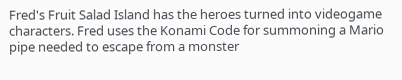Fred's Fruit Salad Island has the heroes turned into videogame characters. Fred uses the Konami Code for summoning a Mario pipe needed to escape from a monster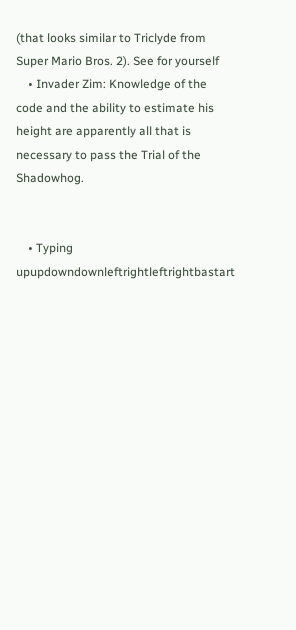(that looks similar to Triclyde from Super Mario Bros. 2). See for yourself
    • Invader Zim: Knowledge of the code and the ability to estimate his height are apparently all that is necessary to pass the Trial of the Shadowhog.


    • Typing upupdowndownleftrightleftrightbastart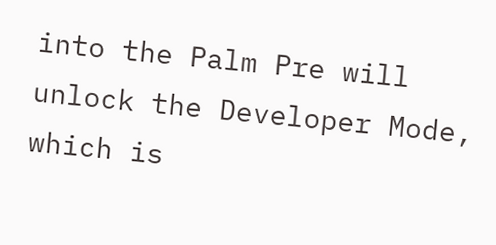into the Palm Pre will unlock the Developer Mode, which is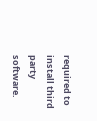required to install third party software.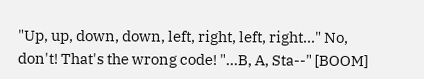"Up, up, down, down, left, right, left, right..." No, don't! That's the wrong code! "...B, A, Sta--" [BOOM]